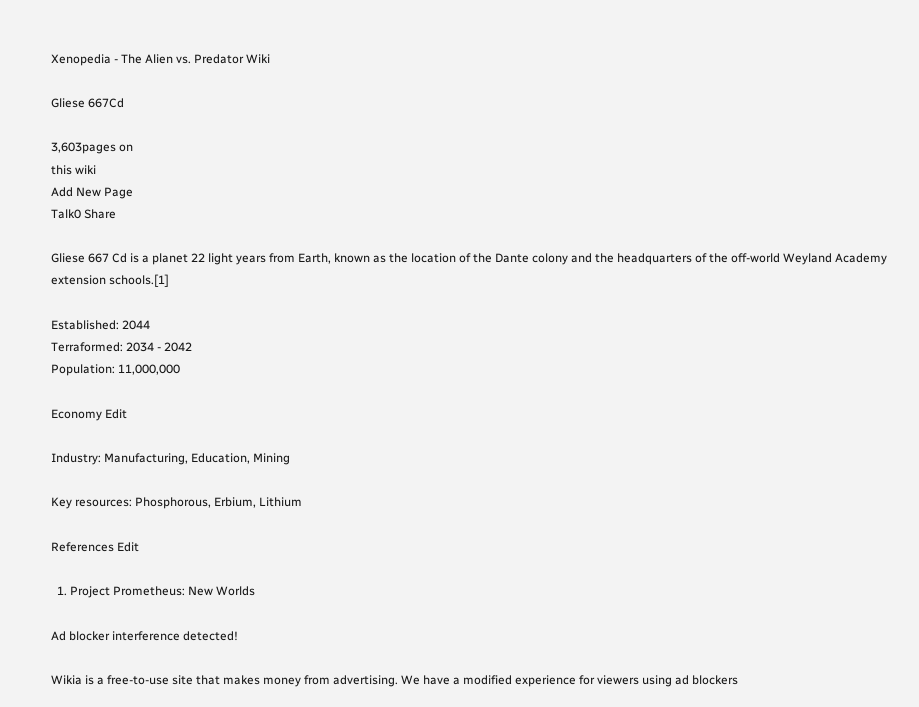Xenopedia - The Alien vs. Predator Wiki

Gliese 667Cd

3,603pages on
this wiki
Add New Page
Talk0 Share

Gliese 667 Cd is a planet 22 light years from Earth, known as the location of the Dante colony and the headquarters of the off-world Weyland Academy extension schools.[1]

Established: 2044
Terraformed: 2034 - 2042
Population: 11,000,000

Economy Edit

Industry: Manufacturing, Education, Mining

Key resources: Phosphorous, Erbium, Lithium

References Edit

  1. Project Prometheus: New Worlds

Ad blocker interference detected!

Wikia is a free-to-use site that makes money from advertising. We have a modified experience for viewers using ad blockers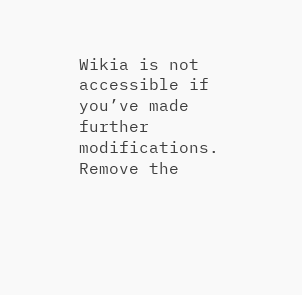Wikia is not accessible if you’ve made further modifications. Remove the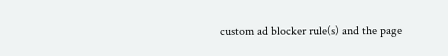custom ad blocker rule(s) and the page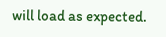will load as expected.